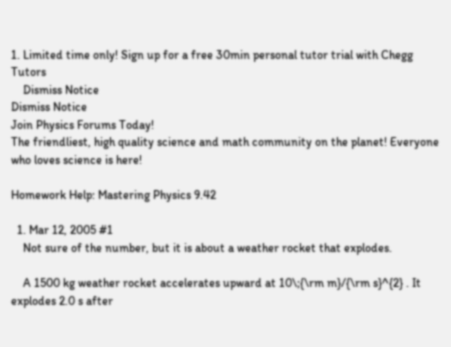1. Limited time only! Sign up for a free 30min personal tutor trial with Chegg Tutors
    Dismiss Notice
Dismiss Notice
Join Physics Forums Today!
The friendliest, high quality science and math community on the planet! Everyone who loves science is here!

Homework Help: Mastering Physics 9.42

  1. Mar 12, 2005 #1
    Not sure of the number, but it is about a weather rocket that explodes.

    A 1500 kg weather rocket accelerates upward at 10\;{\rm m}/{\rm s}^{2} . It explodes 2.0 s after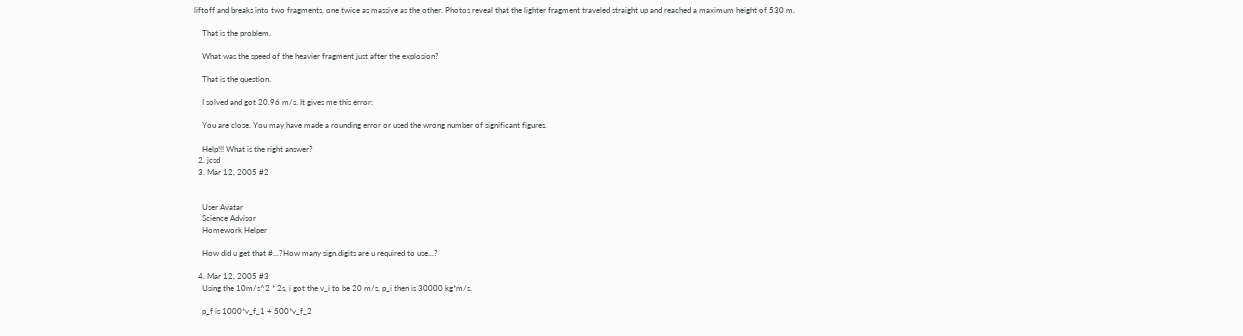liftoff and breaks into two fragments, one twice as massive as the other. Photos reveal that the lighter fragment traveled straight up and reached a maximum height of 530 m.

    That is the problem.

    What was the speed of the heavier fragment just after the explosion?

    That is the question.

    I solved and got 20.96 m/s. It gives me this error:

    You are close. You may have made a rounding error or used the wrong number of significant figures.

    Help!!! What is the right answer?
  2. jcsd
  3. Mar 12, 2005 #2


    User Avatar
    Science Advisor
    Homework Helper

    How did u get that #...?How many sign.digits are u required to use...?

  4. Mar 12, 2005 #3
    Using the 10m/s^2 * 2s, i got the v_i to be 20 m/s, p_i then is 30000 kg*m/s.

    p_f is 1000*v_f_1 + 500*v_f_2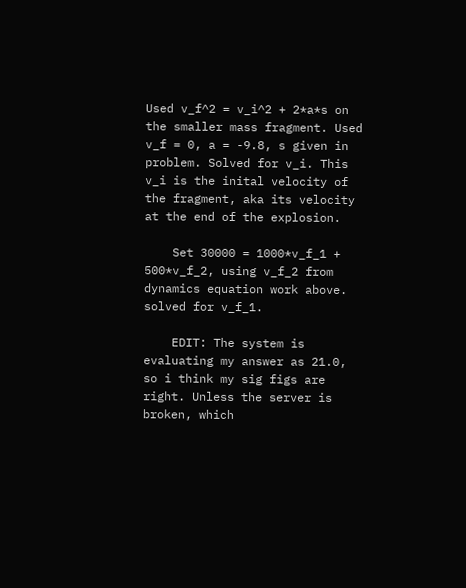Used v_f^2 = v_i^2 + 2*a*s on the smaller mass fragment. Used v_f = 0, a = -9.8, s given in problem. Solved for v_i. This v_i is the inital velocity of the fragment, aka its velocity at the end of the explosion.

    Set 30000 = 1000*v_f_1 + 500*v_f_2, using v_f_2 from dynamics equation work above. solved for v_f_1.

    EDIT: The system is evaluating my answer as 21.0, so i think my sig figs are right. Unless the server is broken, which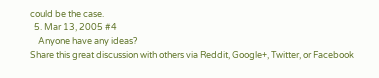could be the case.
  5. Mar 13, 2005 #4
    Anyone have any ideas?
Share this great discussion with others via Reddit, Google+, Twitter, or Facebook